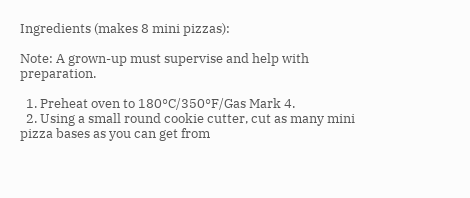Ingredients (makes 8 mini pizzas):

Note: A grown-up must supervise and help with preparation.

  1. Preheat oven to 180°C/350°F/Gas Mark 4.
  2. Using a small round cookie cutter, cut as many mini pizza bases as you can get from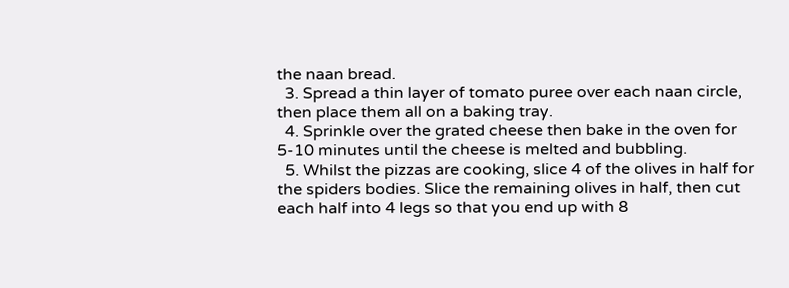the naan bread.
  3. Spread a thin layer of tomato puree over each naan circle, then place them all on a baking tray.
  4. Sprinkle over the grated cheese then bake in the oven for 5-10 minutes until the cheese is melted and bubbling.
  5. Whilst the pizzas are cooking, slice 4 of the olives in half for the spiders bodies. Slice the remaining olives in half, then cut each half into 4 legs so that you end up with 8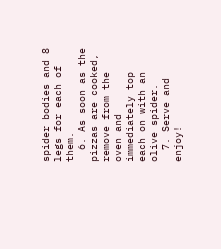spider bodies and 8 legs for each of them.
  6. As soon as the pizzas are cooked, remove from the oven and immediately top each on with an olive spider.
  7. Serve and enjoy!